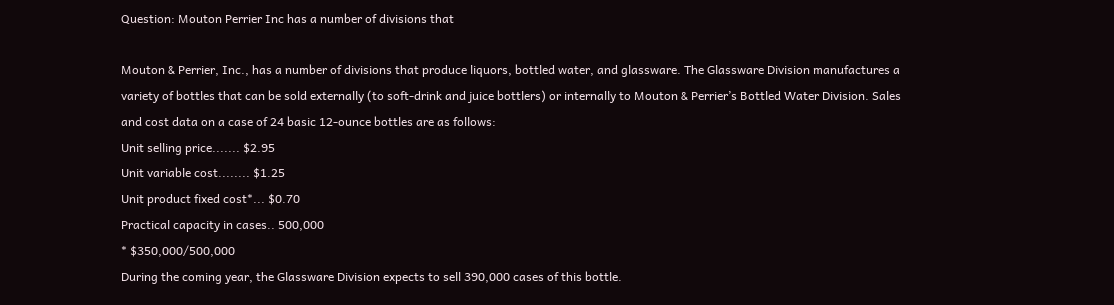Question: Mouton Perrier Inc has a number of divisions that

Mouton & Perrier, Inc., has a number of divisions that produce liquors, bottled water, and glassware. The Glassware Division manufactures a variety of bottles that can be sold externally (to soft-drink and juice bottlers) or internally to Mouton & Perrier’s Bottled Water Division. Sales and cost data on a case of 24 basic 12-ounce bottles are as follows:
Unit selling price....... $2.95
Unit variable cost........ $1.25
Unit product fixed cost*... $0.70
Practical capacity in cases.. 500,000
* $350,000/500,000
During the coming year, the Glassware Division expects to sell 390,000 cases of this bottle.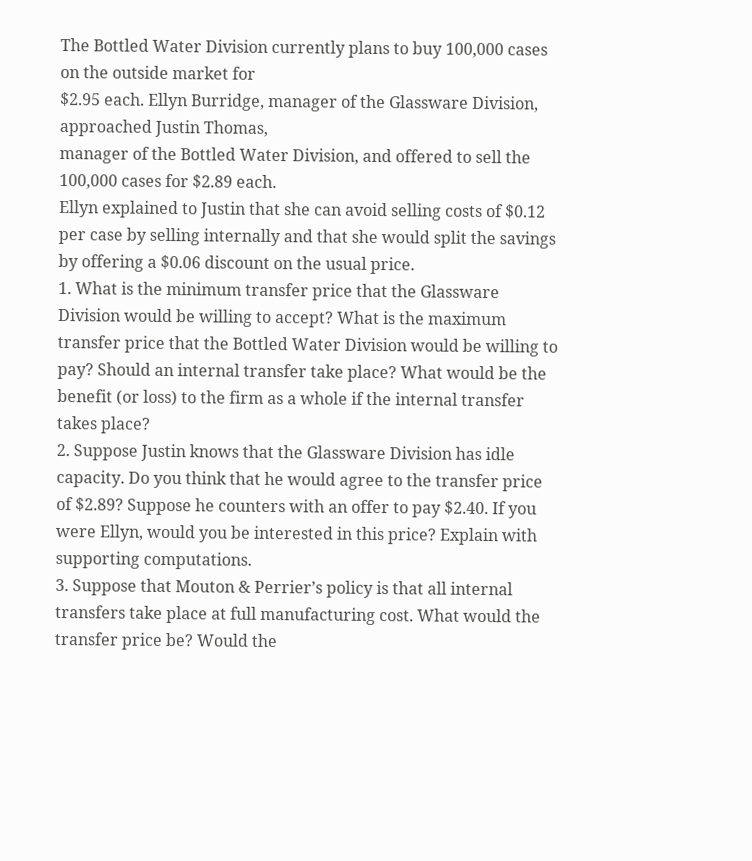The Bottled Water Division currently plans to buy 100,000 cases on the outside market for
$2.95 each. Ellyn Burridge, manager of the Glassware Division, approached Justin Thomas,
manager of the Bottled Water Division, and offered to sell the 100,000 cases for $2.89 each.
Ellyn explained to Justin that she can avoid selling costs of $0.12 per case by selling internally and that she would split the savings by offering a $0.06 discount on the usual price.
1. What is the minimum transfer price that the Glassware Division would be willing to accept? What is the maximum transfer price that the Bottled Water Division would be willing to pay? Should an internal transfer take place? What would be the benefit (or loss) to the firm as a whole if the internal transfer takes place?
2. Suppose Justin knows that the Glassware Division has idle capacity. Do you think that he would agree to the transfer price of $2.89? Suppose he counters with an offer to pay $2.40. If you were Ellyn, would you be interested in this price? Explain with supporting computations.
3. Suppose that Mouton & Perrier’s policy is that all internal transfers take place at full manufacturing cost. What would the transfer price be? Would the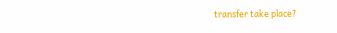transfer take place?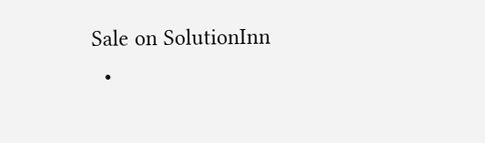Sale on SolutionInn
  •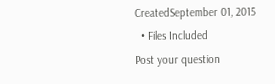CreatedSeptember 01, 2015
  • Files Included
Post your question